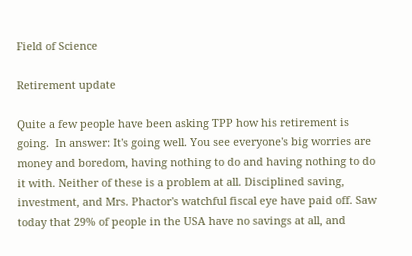Field of Science

Retirement update

Quite a few people have been asking TPP how his retirement is going.  In answer: It's going well. You see everyone's big worries are money and boredom, having nothing to do and having nothing to do it with. Neither of these is a problem at all. Disciplined saving, investment, and Mrs. Phactor's watchful fiscal eye have paid off. Saw today that 29% of people in the USA have no savings at all, and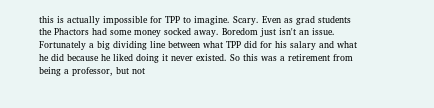this is actually impossible for TPP to imagine. Scary. Even as grad students the Phactors had some money socked away. Boredom just isn't an issue. Fortunately a big dividing line between what TPP did for his salary and what he did because he liked doing it never existed. So this was a retirement from being a professor, but not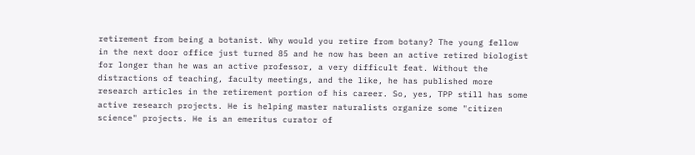retirement from being a botanist. Why would you retire from botany? The young fellow in the next door office just turned 85 and he now has been an active retired biologist for longer than he was an active professor, a very difficult feat. Without the distractions of teaching, faculty meetings, and the like, he has published more research articles in the retirement portion of his career. So, yes, TPP still has some active research projects. He is helping master naturalists organize some "citizen science" projects. He is an emeritus curator of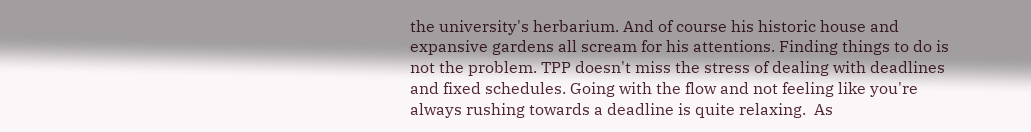the university's herbarium. And of course his historic house and expansive gardens all scream for his attentions. Finding things to do is not the problem. TPP doesn't miss the stress of dealing with deadlines and fixed schedules. Going with the flow and not feeling like you're always rushing towards a deadline is quite relaxing.  As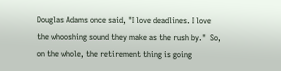Douglas Adams once said, "I love deadlines. I love the whooshing sound they make as the rush by."  So, on the whole, the retirement thing is going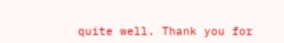quite well. Thank you for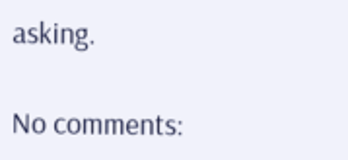asking.

No comments: